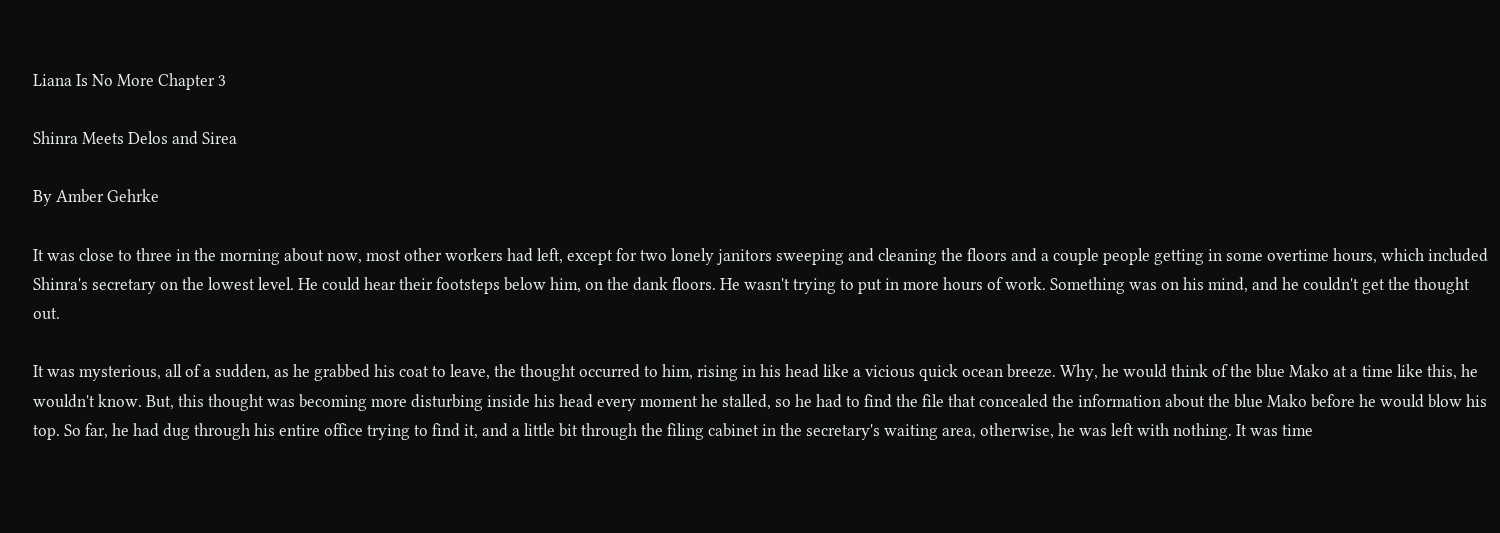Liana Is No More Chapter 3

Shinra Meets Delos and Sirea

By Amber Gehrke

It was close to three in the morning about now, most other workers had left, except for two lonely janitors sweeping and cleaning the floors and a couple people getting in some overtime hours, which included Shinra's secretary on the lowest level. He could hear their footsteps below him, on the dank floors. He wasn't trying to put in more hours of work. Something was on his mind, and he couldn't get the thought out.

It was mysterious, all of a sudden, as he grabbed his coat to leave, the thought occurred to him, rising in his head like a vicious quick ocean breeze. Why, he would think of the blue Mako at a time like this, he wouldn't know. But, this thought was becoming more disturbing inside his head every moment he stalled, so he had to find the file that concealed the information about the blue Mako before he would blow his top. So far, he had dug through his entire office trying to find it, and a little bit through the filing cabinet in the secretary's waiting area, otherwise, he was left with nothing. It was time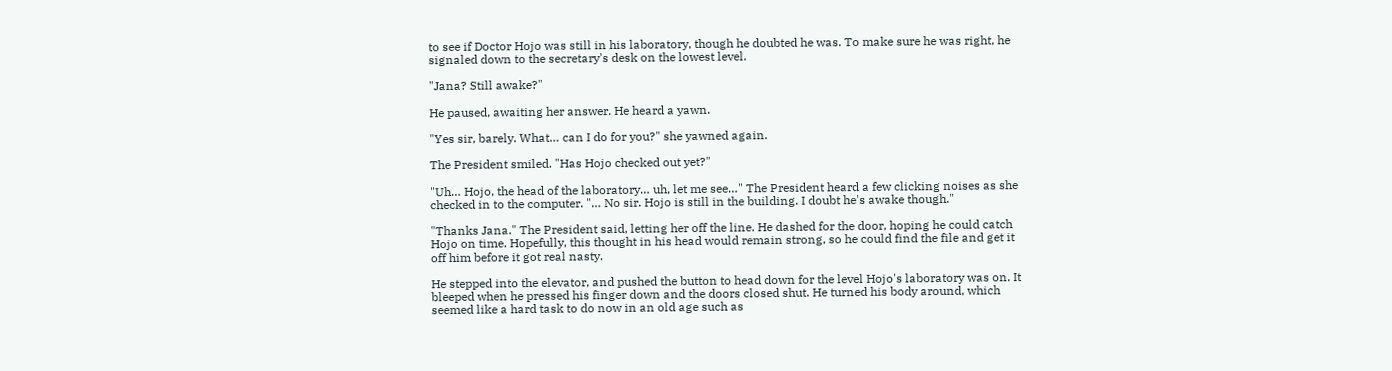to see if Doctor Hojo was still in his laboratory, though he doubted he was. To make sure he was right, he signaled down to the secretary's desk on the lowest level.

"Jana? Still awake?"

He paused, awaiting her answer. He heard a yawn.

"Yes sir, barely. What… can I do for you?" she yawned again.

The President smiled. "Has Hojo checked out yet?"

"Uh… Hojo, the head of the laboratory… uh, let me see…" The President heard a few clicking noises as she checked in to the computer. "… No sir. Hojo is still in the building. I doubt he's awake though."

"Thanks Jana." The President said, letting her off the line. He dashed for the door, hoping he could catch Hojo on time. Hopefully, this thought in his head would remain strong, so he could find the file and get it off him before it got real nasty.

He stepped into the elevator, and pushed the button to head down for the level Hojo's laboratory was on. It bleeped when he pressed his finger down and the doors closed shut. He turned his body around, which seemed like a hard task to do now in an old age such as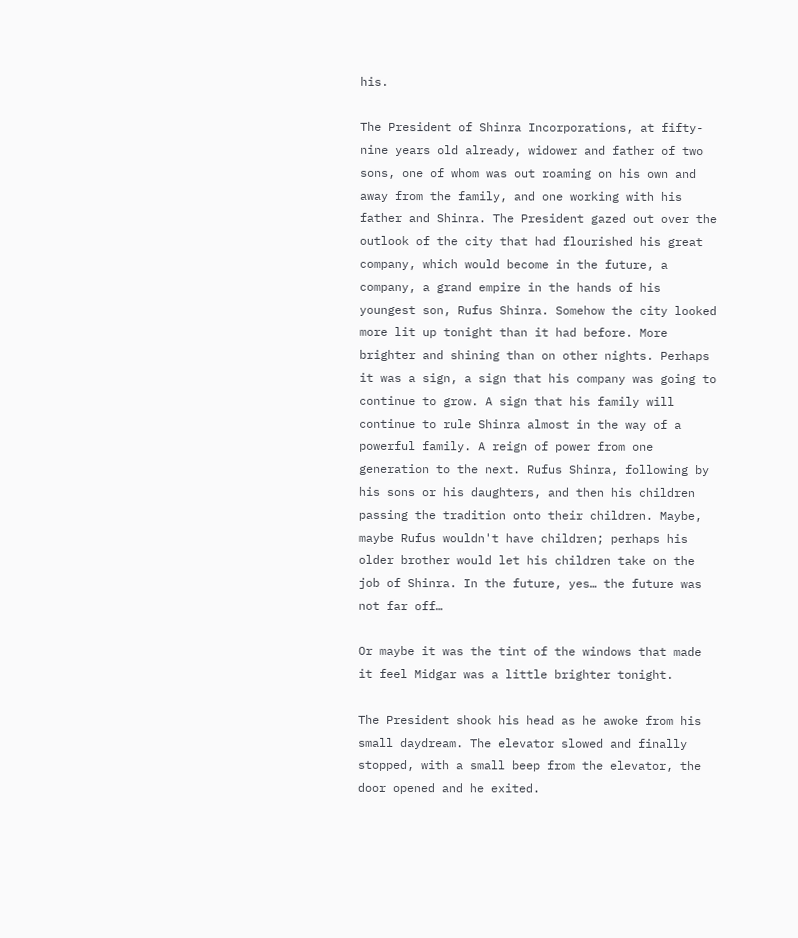his.

The President of Shinra Incorporations, at fifty-nine years old already, widower and father of two sons, one of whom was out roaming on his own and away from the family, and one working with his father and Shinra. The President gazed out over the outlook of the city that had flourished his great company, which would become in the future, a company, a grand empire in the hands of his youngest son, Rufus Shinra. Somehow the city looked more lit up tonight than it had before. More brighter and shining than on other nights. Perhaps it was a sign, a sign that his company was going to continue to grow. A sign that his family will continue to rule Shinra almost in the way of a powerful family. A reign of power from one generation to the next. Rufus Shinra, following by his sons or his daughters, and then his children passing the tradition onto their children. Maybe, maybe Rufus wouldn't have children; perhaps his older brother would let his children take on the job of Shinra. In the future, yes… the future was not far off…

Or maybe it was the tint of the windows that made it feel Midgar was a little brighter tonight.

The President shook his head as he awoke from his small daydream. The elevator slowed and finally stopped, with a small beep from the elevator, the door opened and he exited.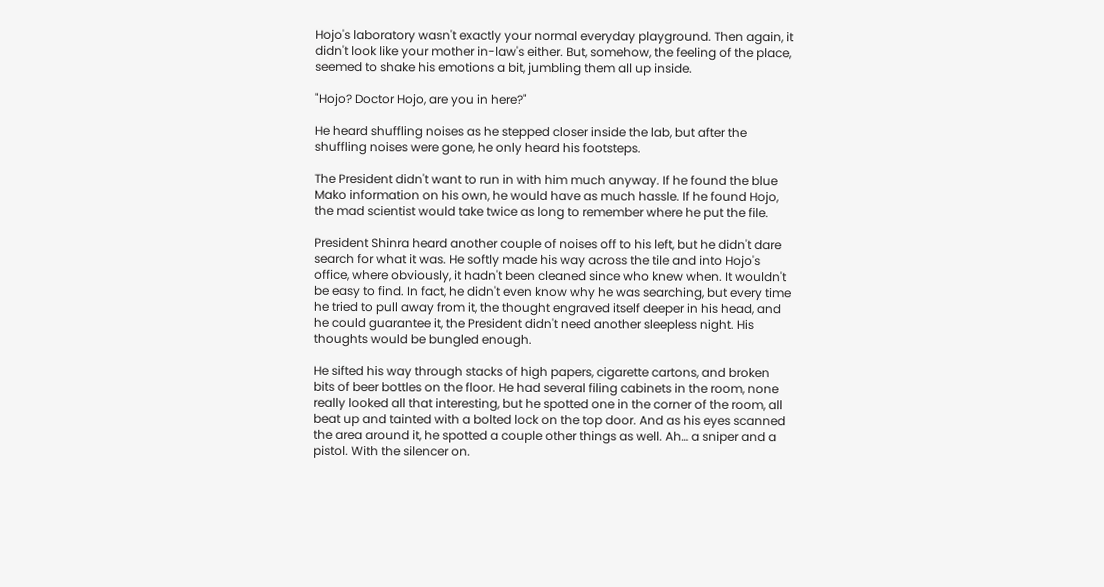Hojo's laboratory wasn't exactly your normal everyday playground. Then again, it didn't look like your mother in-law's either. But, somehow, the feeling of the place, seemed to shake his emotions a bit, jumbling them all up inside.

"Hojo? Doctor Hojo, are you in here?"

He heard shuffling noises as he stepped closer inside the lab, but after the shuffling noises were gone, he only heard his footsteps.

The President didn't want to run in with him much anyway. If he found the blue Mako information on his own, he would have as much hassle. If he found Hojo, the mad scientist would take twice as long to remember where he put the file.

President Shinra heard another couple of noises off to his left, but he didn't dare search for what it was. He softly made his way across the tile and into Hojo's office, where obviously, it hadn't been cleaned since who knew when. It wouldn't be easy to find. In fact, he didn't even know why he was searching, but every time he tried to pull away from it, the thought engraved itself deeper in his head, and he could guarantee it, the President didn't need another sleepless night. His thoughts would be bungled enough.

He sifted his way through stacks of high papers, cigarette cartons, and broken bits of beer bottles on the floor. He had several filing cabinets in the room, none really looked all that interesting, but he spotted one in the corner of the room, all beat up and tainted with a bolted lock on the top door. And as his eyes scanned the area around it, he spotted a couple other things as well. Ah… a sniper and a pistol. With the silencer on.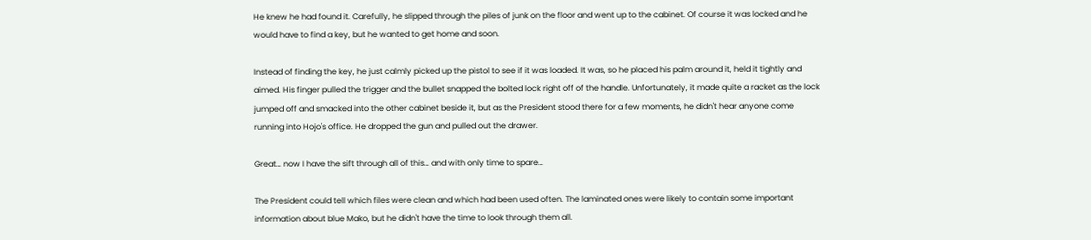He knew he had found it. Carefully, he slipped through the piles of junk on the floor and went up to the cabinet. Of course it was locked and he would have to find a key, but he wanted to get home and soon.

Instead of finding the key, he just calmly picked up the pistol to see if it was loaded. It was, so he placed his palm around it, held it tightly and aimed. His finger pulled the trigger and the bullet snapped the bolted lock right off of the handle. Unfortunately, it made quite a racket as the lock jumped off and smacked into the other cabinet beside it, but as the President stood there for a few moments, he didn't hear anyone come running into Hojo's office. He dropped the gun and pulled out the drawer.

Great… now I have the sift through all of this… and with only time to spare…

The President could tell which files were clean and which had been used often. The laminated ones were likely to contain some important information about blue Mako, but he didn't have the time to look through them all.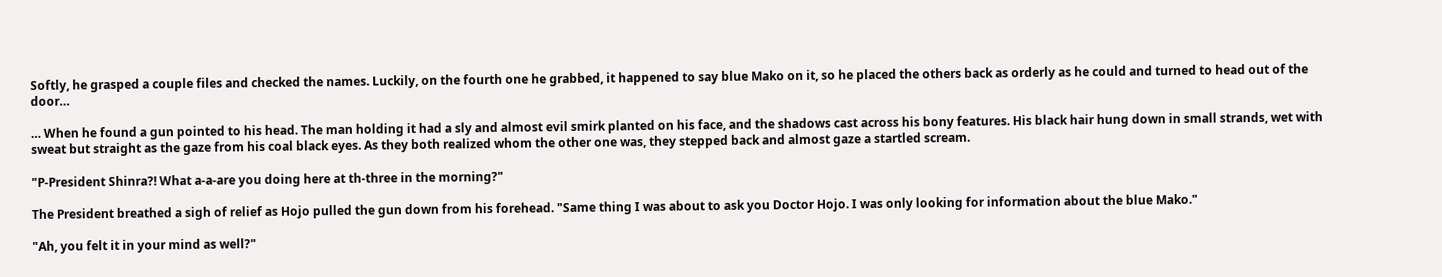Softly, he grasped a couple files and checked the names. Luckily, on the fourth one he grabbed, it happened to say blue Mako on it, so he placed the others back as orderly as he could and turned to head out of the door…

… When he found a gun pointed to his head. The man holding it had a sly and almost evil smirk planted on his face, and the shadows cast across his bony features. His black hair hung down in small strands, wet with sweat but straight as the gaze from his coal black eyes. As they both realized whom the other one was, they stepped back and almost gaze a startled scream.

"P-President Shinra?! What a-a-are you doing here at th-three in the morning?"

The President breathed a sigh of relief as Hojo pulled the gun down from his forehead. "Same thing I was about to ask you Doctor Hojo. I was only looking for information about the blue Mako."

"Ah, you felt it in your mind as well?"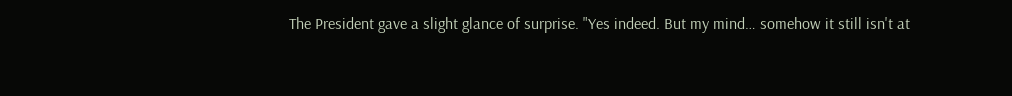The President gave a slight glance of surprise. "Yes indeed. But my mind… somehow it still isn't at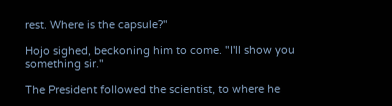rest. Where is the capsule?"

Hojo sighed, beckoning him to come. "I'll show you something sir."

The President followed the scientist, to where he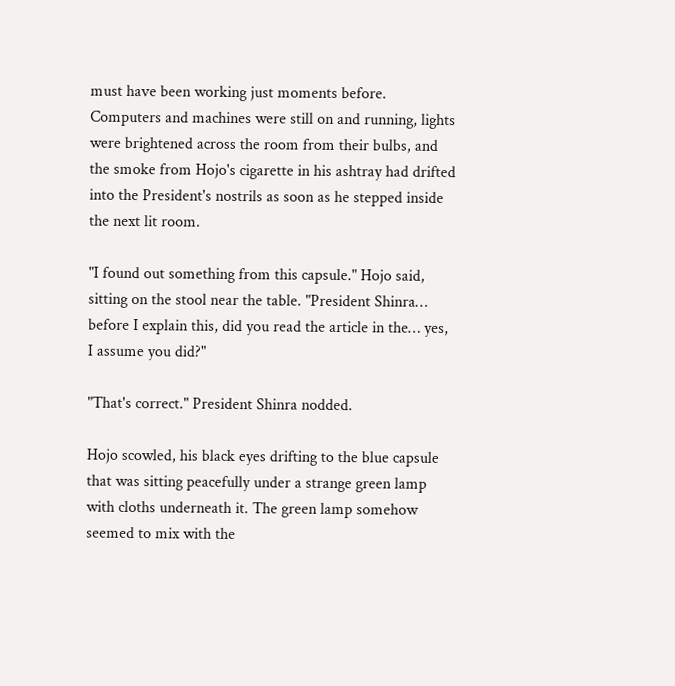must have been working just moments before. Computers and machines were still on and running, lights were brightened across the room from their bulbs, and the smoke from Hojo's cigarette in his ashtray had drifted into the President's nostrils as soon as he stepped inside the next lit room.

"I found out something from this capsule." Hojo said, sitting on the stool near the table. "President Shinra… before I explain this, did you read the article in the… yes, I assume you did?"

"That's correct." President Shinra nodded.

Hojo scowled, his black eyes drifting to the blue capsule that was sitting peacefully under a strange green lamp with cloths underneath it. The green lamp somehow seemed to mix with the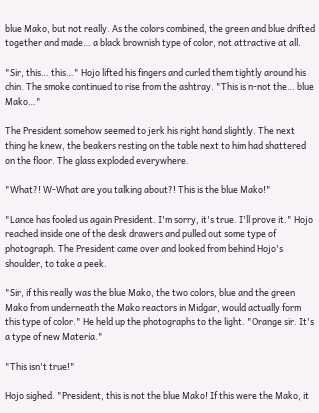blue Mako, but not really. As the colors combined, the green and blue drifted together and made… a black brownish type of color, not attractive at all.

"Sir, this… this…" Hojo lifted his fingers and curled them tightly around his chin. The smoke continued to rise from the ashtray. "This is n-not the… blue Mako…"

The President somehow seemed to jerk his right hand slightly. The next thing he knew, the beakers resting on the table next to him had shattered on the floor. The glass exploded everywhere.

"What?! W-What are you talking about?! This is the blue Mako!"

"Lance has fooled us again President. I'm sorry, it's true. I'll prove it." Hojo reached inside one of the desk drawers and pulled out some type of photograph. The President came over and looked from behind Hojo's shoulder, to take a peek.

"Sir, if this really was the blue Mako, the two colors, blue and the green Mako from underneath the Mako reactors in Midgar, would actually form this type of color." He held up the photographs to the light. "Orange sir. It's a type of new Materia."

"This isn't true!"

Hojo sighed. "President, this is not the blue Mako! If this were the Mako, it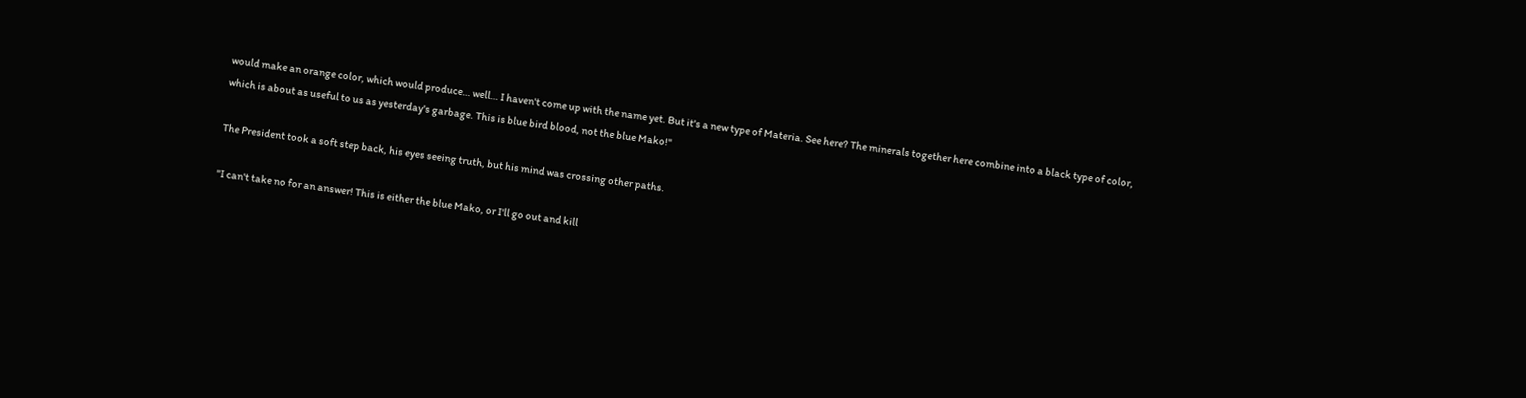would make an orange color, which would produce… well… I haven't come up with the name yet. But it's a new type of Materia. See here? The minerals together here combine into a black type of color, which is about as useful to us as yesterday's garbage. This is blue bird blood, not the blue Mako!"

The President took a soft step back, his eyes seeing truth, but his mind was crossing other paths.

"I can't take no for an answer! This is either the blue Mako, or I'll go out and kill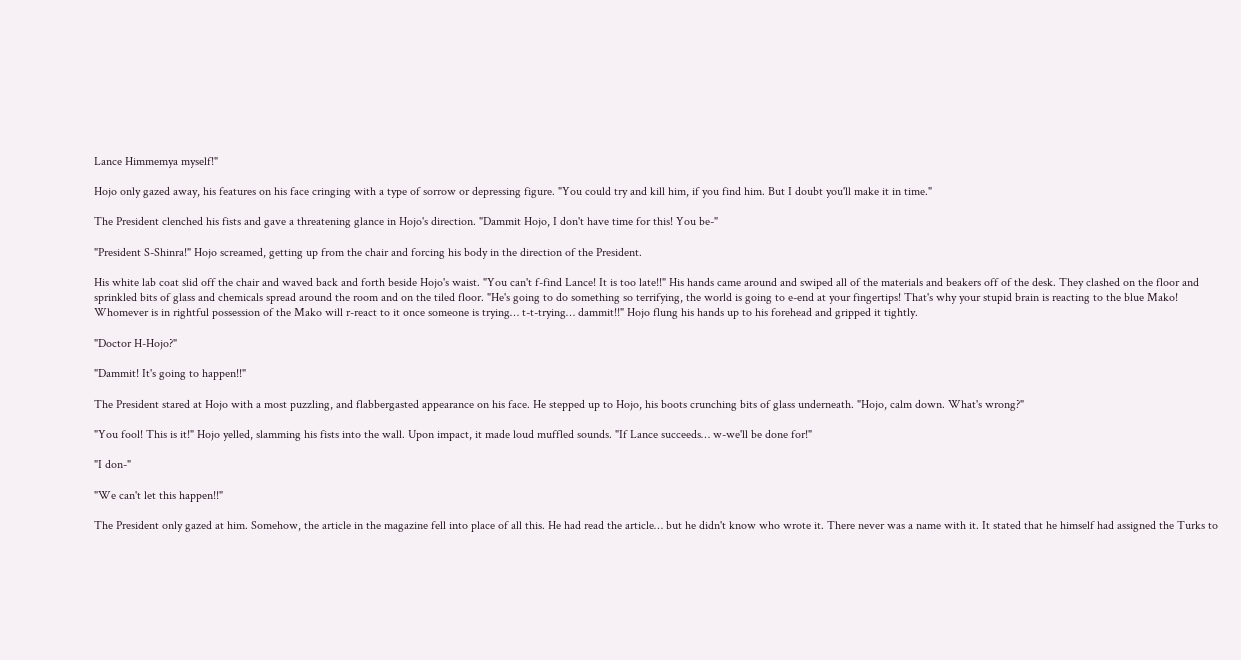Lance Himmemya myself!"

Hojo only gazed away, his features on his face cringing with a type of sorrow or depressing figure. "You could try and kill him, if you find him. But I doubt you'll make it in time."

The President clenched his fists and gave a threatening glance in Hojo's direction. "Dammit Hojo, I don't have time for this! You be-"

"President S-Shinra!" Hojo screamed, getting up from the chair and forcing his body in the direction of the President.

His white lab coat slid off the chair and waved back and forth beside Hojo's waist. "You can't f-find Lance! It is too late!!" His hands came around and swiped all of the materials and beakers off of the desk. They clashed on the floor and sprinkled bits of glass and chemicals spread around the room and on the tiled floor. "He's going to do something so terrifying, the world is going to e-end at your fingertips! That's why your stupid brain is reacting to the blue Mako! Whomever is in rightful possession of the Mako will r-react to it once someone is trying… t-t-trying… dammit!!" Hojo flung his hands up to his forehead and gripped it tightly.

"Doctor H-Hojo?"

"Dammit! It's going to happen!!"

The President stared at Hojo with a most puzzling, and flabbergasted appearance on his face. He stepped up to Hojo, his boots crunching bits of glass underneath. "Hojo, calm down. What's wrong?"

"You fool! This is it!" Hojo yelled, slamming his fists into the wall. Upon impact, it made loud muffled sounds. "If Lance succeeds… w-we'll be done for!"

"I don-"

"We can't let this happen!!"

The President only gazed at him. Somehow, the article in the magazine fell into place of all this. He had read the article… but he didn't know who wrote it. There never was a name with it. It stated that he himself had assigned the Turks to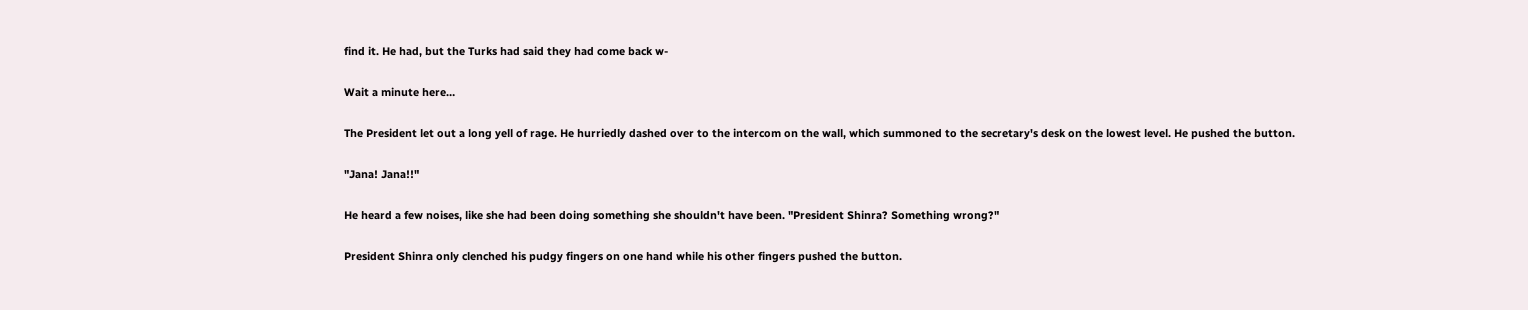find it. He had, but the Turks had said they had come back w-

Wait a minute here…

The President let out a long yell of rage. He hurriedly dashed over to the intercom on the wall, which summoned to the secretary's desk on the lowest level. He pushed the button.

"Jana! Jana!!"

He heard a few noises, like she had been doing something she shouldn't have been. "President Shinra? Something wrong?"

President Shinra only clenched his pudgy fingers on one hand while his other fingers pushed the button.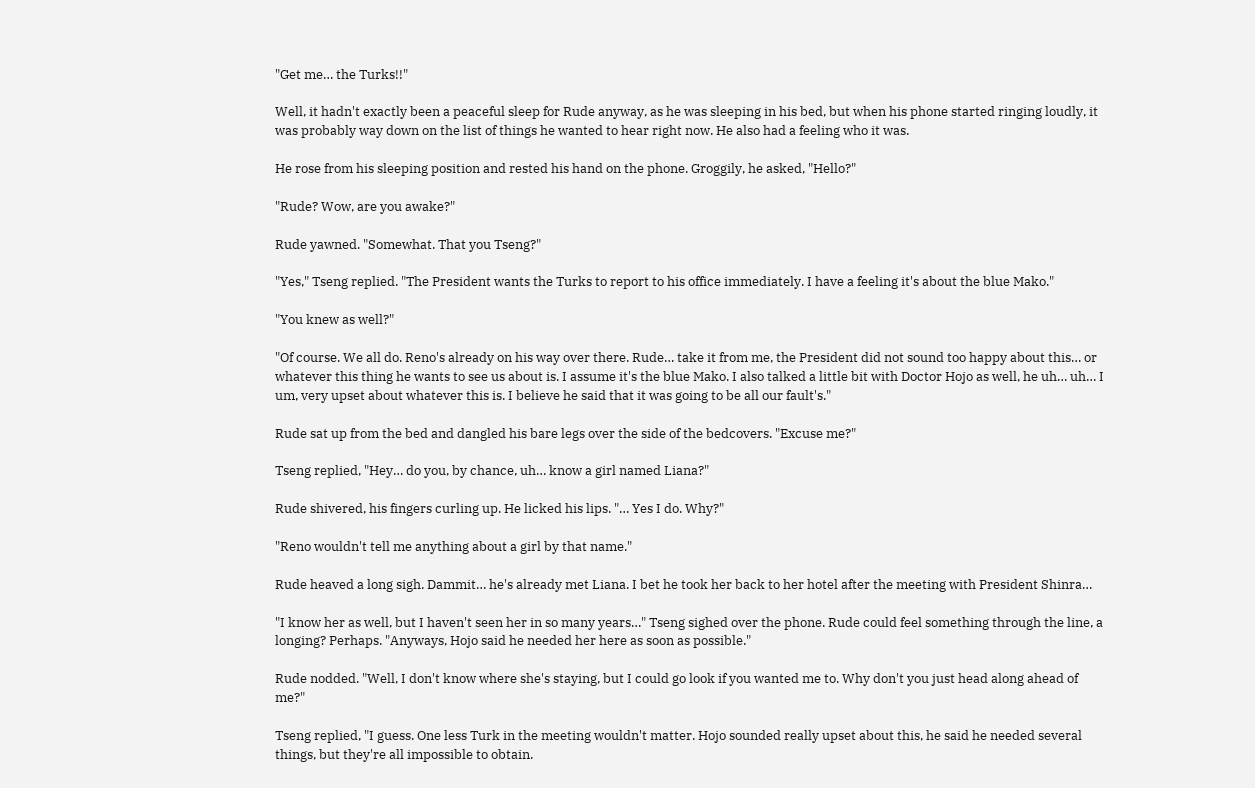"Get me… the Turks!!"

Well, it hadn't exactly been a peaceful sleep for Rude anyway, as he was sleeping in his bed, but when his phone started ringing loudly, it was probably way down on the list of things he wanted to hear right now. He also had a feeling who it was.

He rose from his sleeping position and rested his hand on the phone. Groggily, he asked, "Hello?"

"Rude? Wow, are you awake?"

Rude yawned. "Somewhat. That you Tseng?"

"Yes," Tseng replied. "The President wants the Turks to report to his office immediately. I have a feeling it's about the blue Mako."

"You knew as well?"

"Of course. We all do. Reno's already on his way over there. Rude… take it from me, the President did not sound too happy about this… or whatever this thing he wants to see us about is. I assume it's the blue Mako. I also talked a little bit with Doctor Hojo as well, he uh… uh… I um, very upset about whatever this is. I believe he said that it was going to be all our fault's."

Rude sat up from the bed and dangled his bare legs over the side of the bedcovers. "Excuse me?"

Tseng replied, "Hey… do you, by chance, uh… know a girl named Liana?"

Rude shivered, his fingers curling up. He licked his lips. "… Yes I do. Why?"

"Reno wouldn't tell me anything about a girl by that name."

Rude heaved a long sigh. Dammit… he's already met Liana. I bet he took her back to her hotel after the meeting with President Shinra…

"I know her as well, but I haven't seen her in so many years…" Tseng sighed over the phone. Rude could feel something through the line, a longing? Perhaps. "Anyways, Hojo said he needed her here as soon as possible."

Rude nodded. "Well, I don't know where she's staying, but I could go look if you wanted me to. Why don't you just head along ahead of me?"

Tseng replied, "I guess. One less Turk in the meeting wouldn't matter. Hojo sounded really upset about this, he said he needed several things, but they're all impossible to obtain.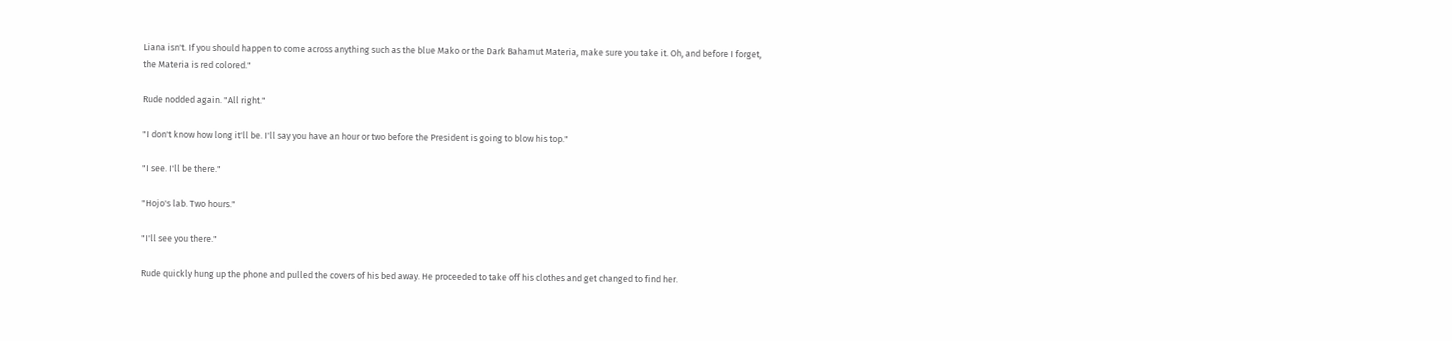Liana isn't. If you should happen to come across anything such as the blue Mako or the Dark Bahamut Materia, make sure you take it. Oh, and before I forget, the Materia is red colored."

Rude nodded again. "All right."

"I don't know how long it'll be. I'll say you have an hour or two before the President is going to blow his top."

"I see. I'll be there."

"Hojo's lab. Two hours."

"I'll see you there."

Rude quickly hung up the phone and pulled the covers of his bed away. He proceeded to take off his clothes and get changed to find her.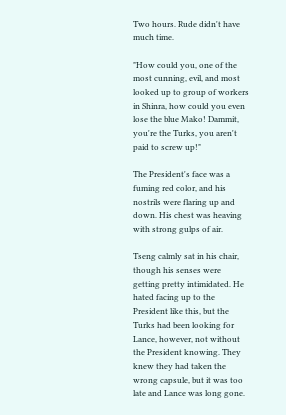Two hours. Rude didn't have much time.

"How could you, one of the most cunning, evil, and most looked up to group of workers in Shinra, how could you even lose the blue Mako! Dammit, you're the Turks, you aren't paid to screw up!"

The President's face was a fuming red color, and his nostrils were flaring up and down. His chest was heaving with strong gulps of air.

Tseng calmly sat in his chair, though his senses were getting pretty intimidated. He hated facing up to the President like this, but the Turks had been looking for Lance, however, not without the President knowing. They knew they had taken the wrong capsule, but it was too late and Lance was long gone.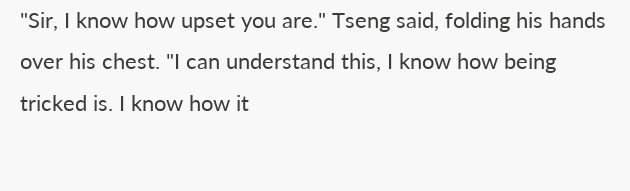"Sir, I know how upset you are." Tseng said, folding his hands over his chest. "I can understand this, I know how being tricked is. I know how it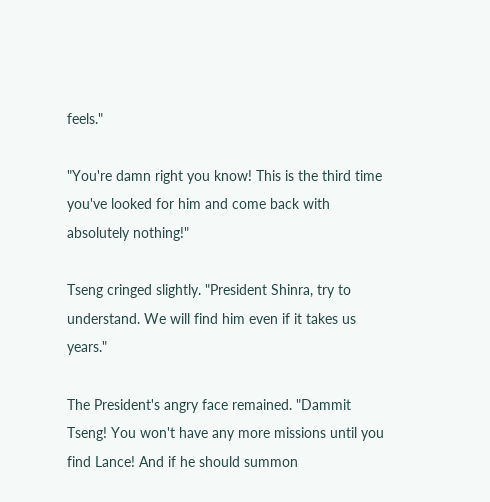feels."

"You're damn right you know! This is the third time you've looked for him and come back with absolutely nothing!"

Tseng cringed slightly. "President Shinra, try to understand. We will find him even if it takes us years."

The President's angry face remained. "Dammit Tseng! You won't have any more missions until you find Lance! And if he should summon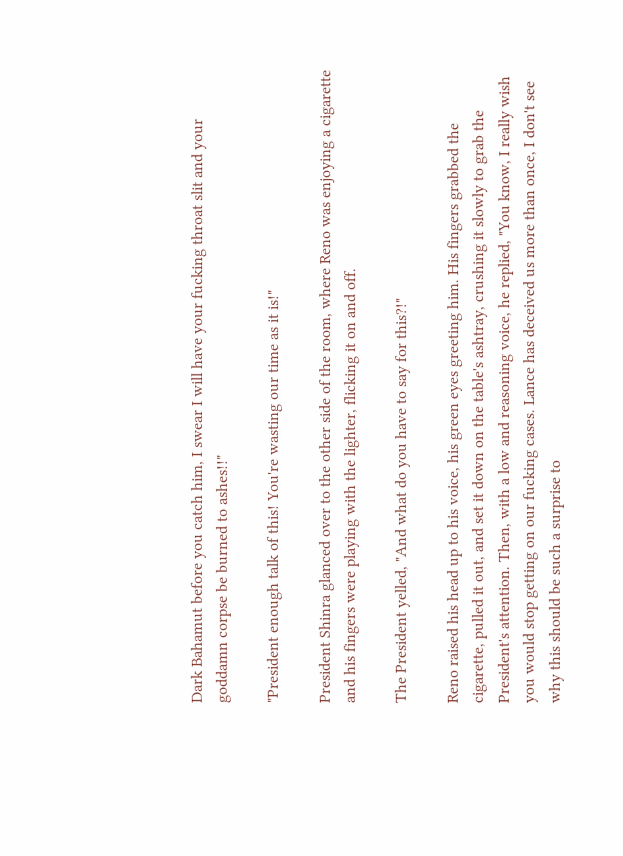Dark Bahamut before you catch him, I swear I will have your fucking throat slit and your goddamn corpse be burned to ashes!!"

"President enough talk of this! You're wasting our time as it is!"

President Shinra glanced over to the other side of the room, where Reno was enjoying a cigarette and his fingers were playing with the lighter, flicking it on and off.

The President yelled, "And what do you have to say for this?!"

Reno raised his head up to his voice, his green eyes greeting him. His fingers grabbed the cigarette, pulled it out, and set it down on the table's ashtray, crushing it slowly to grab the President's attention. Then, with a low and reasoning voice, he replied, "You know, I really wish you would stop getting on our fucking cases. Lance has deceived us more than once, I don't see why this should be such a surprise to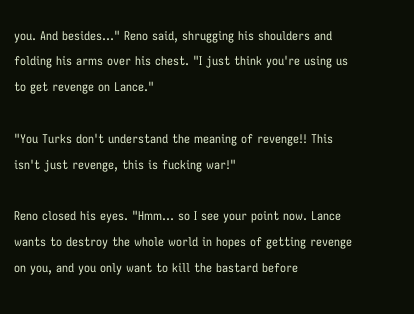you. And besides…" Reno said, shrugging his shoulders and folding his arms over his chest. "I just think you're using us to get revenge on Lance."

"You Turks don't understand the meaning of revenge!! This isn't just revenge, this is fucking war!"

Reno closed his eyes. "Hmm… so I see your point now. Lance wants to destroy the whole world in hopes of getting revenge on you, and you only want to kill the bastard before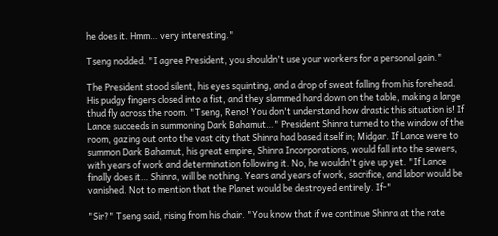he does it. Hmm… very interesting."

Tseng nodded. "I agree President, you shouldn't use your workers for a personal gain."

The President stood silent, his eyes squinting, and a drop of sweat falling from his forehead. His pudgy fingers closed into a fist, and they slammed hard down on the table, making a large thud fly across the room. "Tseng, Reno! You don't understand how drastic this situation is! If Lance succeeds in summoning Dark Bahamut…" President Shinra turned to the window of the room, gazing out onto the vast city that Shinra had based itself in; Midgar. If Lance were to summon Dark Bahamut, his great empire, Shinra Incorporations, would fall into the sewers, with years of work and determination following it. No, he wouldn't give up yet. "If Lance finally does it… Shinra, will be nothing. Years and years of work, sacrifice, and labor would be vanished. Not to mention that the Planet would be destroyed entirely. If-"

"Sir?" Tseng said, rising from his chair. "You know that if we continue Shinra at the rate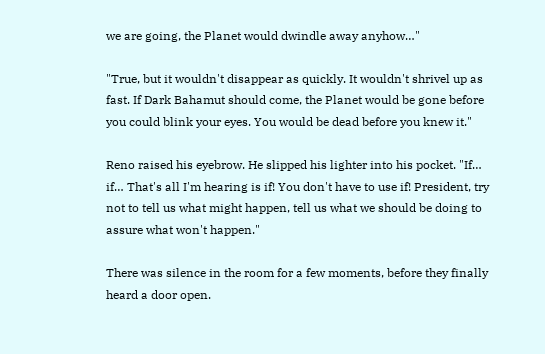we are going, the Planet would dwindle away anyhow…"

"True, but it wouldn't disappear as quickly. It wouldn't shrivel up as fast. If Dark Bahamut should come, the Planet would be gone before you could blink your eyes. You would be dead before you knew it."

Reno raised his eyebrow. He slipped his lighter into his pocket. "If… if… That's all I'm hearing is if! You don't have to use if! President, try not to tell us what might happen, tell us what we should be doing to assure what won't happen."

There was silence in the room for a few moments, before they finally heard a door open.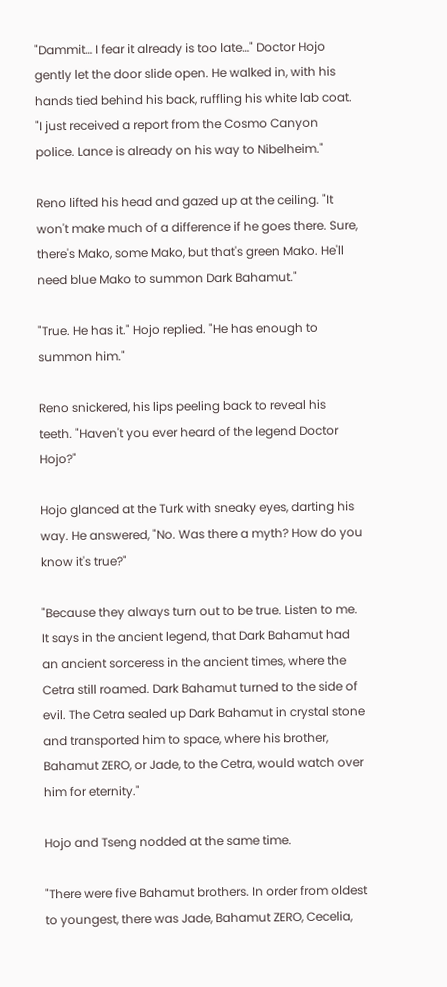"Dammit… I fear it already is too late…" Doctor Hojo gently let the door slide open. He walked in, with his hands tied behind his back, ruffling his white lab coat. "I just received a report from the Cosmo Canyon police. Lance is already on his way to Nibelheim."

Reno lifted his head and gazed up at the ceiling. "It won't make much of a difference if he goes there. Sure, there's Mako, some Mako, but that's green Mako. He'll need blue Mako to summon Dark Bahamut."

"True. He has it." Hojo replied. "He has enough to summon him."

Reno snickered, his lips peeling back to reveal his teeth. "Haven't you ever heard of the legend Doctor Hojo?"

Hojo glanced at the Turk with sneaky eyes, darting his way. He answered, "No. Was there a myth? How do you know it's true?"

"Because they always turn out to be true. Listen to me. It says in the ancient legend, that Dark Bahamut had an ancient sorceress in the ancient times, where the Cetra still roamed. Dark Bahamut turned to the side of evil. The Cetra sealed up Dark Bahamut in crystal stone and transported him to space, where his brother, Bahamut ZERO, or Jade, to the Cetra, would watch over him for eternity."

Hojo and Tseng nodded at the same time.

"There were five Bahamut brothers. In order from oldest to youngest, there was Jade, Bahamut ZERO, Cecelia,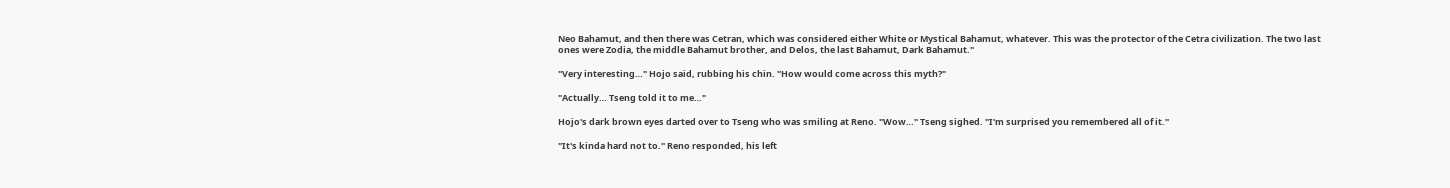Neo Bahamut, and then there was Cetran, which was considered either White or Mystical Bahamut, whatever. This was the protector of the Cetra civilization. The two last ones were Zodia, the middle Bahamut brother, and Delos, the last Bahamut, Dark Bahamut."

"Very interesting…" Hojo said, rubbing his chin. "How would come across this myth?"

"Actually… Tseng told it to me…"

Hojo's dark brown eyes darted over to Tseng who was smiling at Reno. "Wow…" Tseng sighed. "I'm surprised you remembered all of it."

"It's kinda hard not to." Reno responded, his left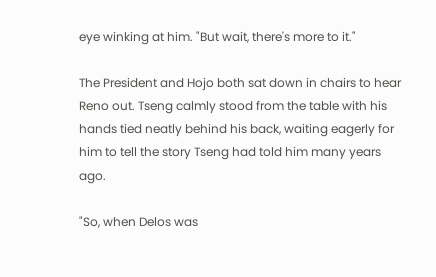eye winking at him. "But wait, there's more to it."

The President and Hojo both sat down in chairs to hear Reno out. Tseng calmly stood from the table with his hands tied neatly behind his back, waiting eagerly for him to tell the story Tseng had told him many years ago.

"So, when Delos was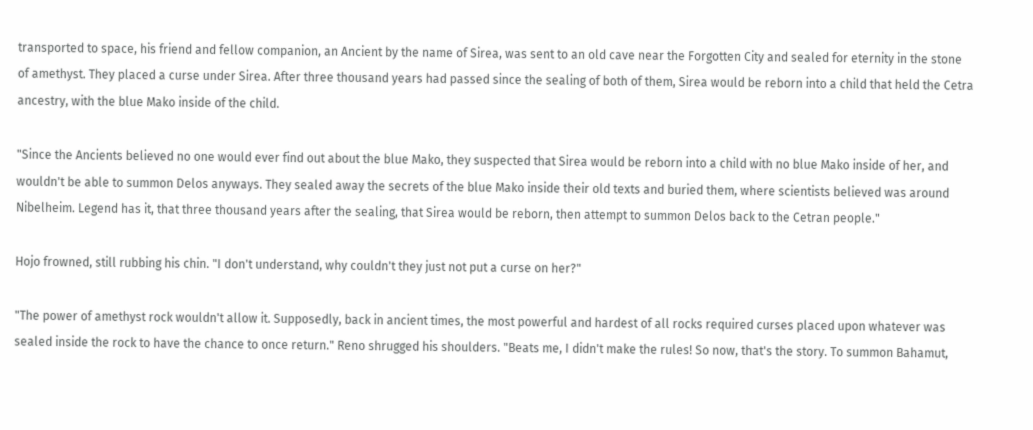transported to space, his friend and fellow companion, an Ancient by the name of Sirea, was sent to an old cave near the Forgotten City and sealed for eternity in the stone of amethyst. They placed a curse under Sirea. After three thousand years had passed since the sealing of both of them, Sirea would be reborn into a child that held the Cetra ancestry, with the blue Mako inside of the child.

"Since the Ancients believed no one would ever find out about the blue Mako, they suspected that Sirea would be reborn into a child with no blue Mako inside of her, and wouldn't be able to summon Delos anyways. They sealed away the secrets of the blue Mako inside their old texts and buried them, where scientists believed was around Nibelheim. Legend has it, that three thousand years after the sealing, that Sirea would be reborn, then attempt to summon Delos back to the Cetran people."

Hojo frowned, still rubbing his chin. "I don't understand, why couldn't they just not put a curse on her?"

"The power of amethyst rock wouldn't allow it. Supposedly, back in ancient times, the most powerful and hardest of all rocks required curses placed upon whatever was sealed inside the rock to have the chance to once return." Reno shrugged his shoulders. "Beats me, I didn't make the rules! So now, that's the story. To summon Bahamut,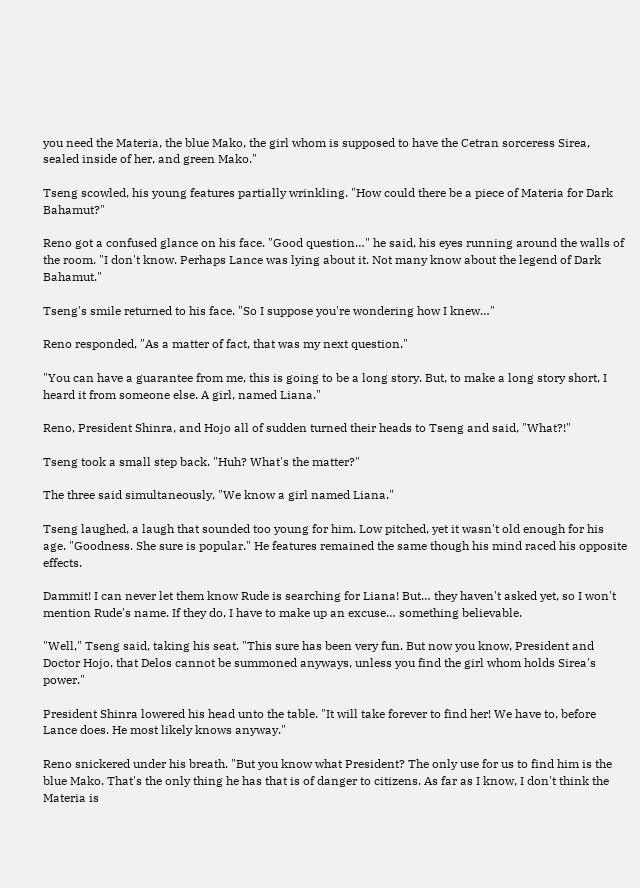you need the Materia, the blue Mako, the girl whom is supposed to have the Cetran sorceress Sirea, sealed inside of her, and green Mako."

Tseng scowled, his young features partially wrinkling. "How could there be a piece of Materia for Dark Bahamut?"

Reno got a confused glance on his face. "Good question…" he said, his eyes running around the walls of the room. "I don't know. Perhaps Lance was lying about it. Not many know about the legend of Dark Bahamut."

Tseng's smile returned to his face. "So I suppose you're wondering how I knew…"

Reno responded, "As a matter of fact, that was my next question."

"You can have a guarantee from me, this is going to be a long story. But, to make a long story short, I heard it from someone else. A girl, named Liana."

Reno, President Shinra, and Hojo all of sudden turned their heads to Tseng and said, "What?!"

Tseng took a small step back. "Huh? What's the matter?"

The three said simultaneously, "We know a girl named Liana."

Tseng laughed, a laugh that sounded too young for him. Low pitched, yet it wasn't old enough for his age. "Goodness. She sure is popular." He features remained the same though his mind raced his opposite effects.

Dammit! I can never let them know Rude is searching for Liana! But… they haven't asked yet, so I won't mention Rude's name. If they do, I have to make up an excuse… something believable.

"Well," Tseng said, taking his seat. "This sure has been very fun. But now you know, President and Doctor Hojo, that Delos cannot be summoned anyways, unless you find the girl whom holds Sirea's power."

President Shinra lowered his head unto the table. "It will take forever to find her! We have to, before Lance does. He most likely knows anyway."

Reno snickered under his breath. "But you know what President? The only use for us to find him is the blue Mako. That's the only thing he has that is of danger to citizens. As far as I know, I don't think the Materia is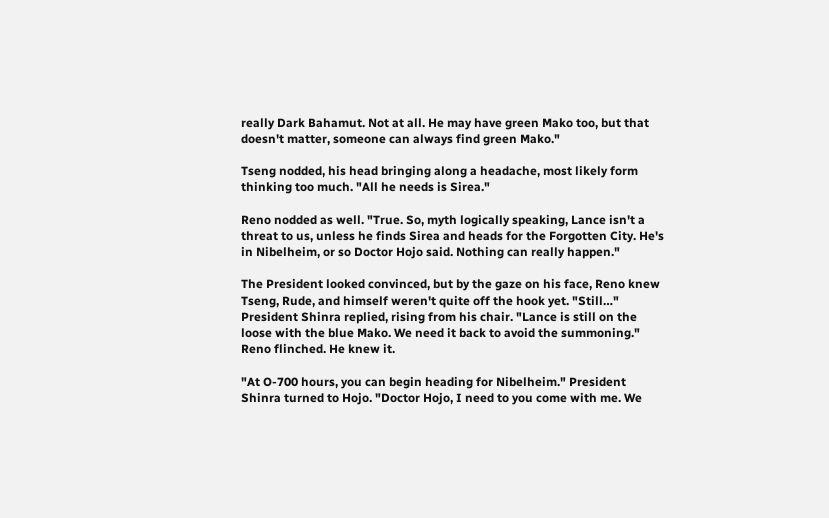really Dark Bahamut. Not at all. He may have green Mako too, but that doesn't matter, someone can always find green Mako."

Tseng nodded, his head bringing along a headache, most likely form thinking too much. "All he needs is Sirea."

Reno nodded as well. "True. So, myth logically speaking, Lance isn't a threat to us, unless he finds Sirea and heads for the Forgotten City. He's in Nibelheim, or so Doctor Hojo said. Nothing can really happen."

The President looked convinced, but by the gaze on his face, Reno knew Tseng, Rude, and himself weren't quite off the hook yet. "Still…" President Shinra replied, rising from his chair. "Lance is still on the loose with the blue Mako. We need it back to avoid the summoning." Reno flinched. He knew it.

"At O-700 hours, you can begin heading for Nibelheim." President Shinra turned to Hojo. "Doctor Hojo, I need to you come with me. We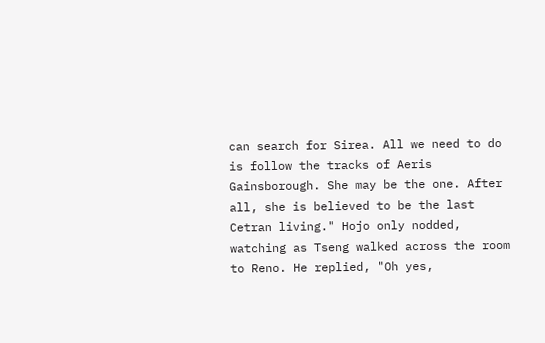can search for Sirea. All we need to do is follow the tracks of Aeris Gainsborough. She may be the one. After all, she is believed to be the last Cetran living." Hojo only nodded, watching as Tseng walked across the room to Reno. He replied, "Oh yes,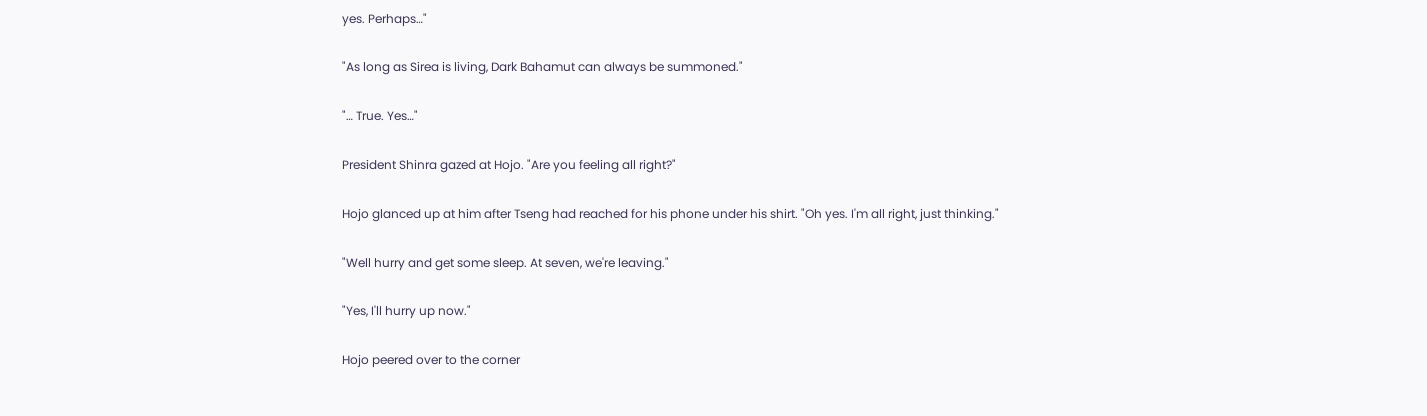yes. Perhaps…"

"As long as Sirea is living, Dark Bahamut can always be summoned."

"… True. Yes…"

President Shinra gazed at Hojo. "Are you feeling all right?"

Hojo glanced up at him after Tseng had reached for his phone under his shirt. "Oh yes. I'm all right, just thinking."

"Well hurry and get some sleep. At seven, we're leaving."

"Yes, I'll hurry up now."

Hojo peered over to the corner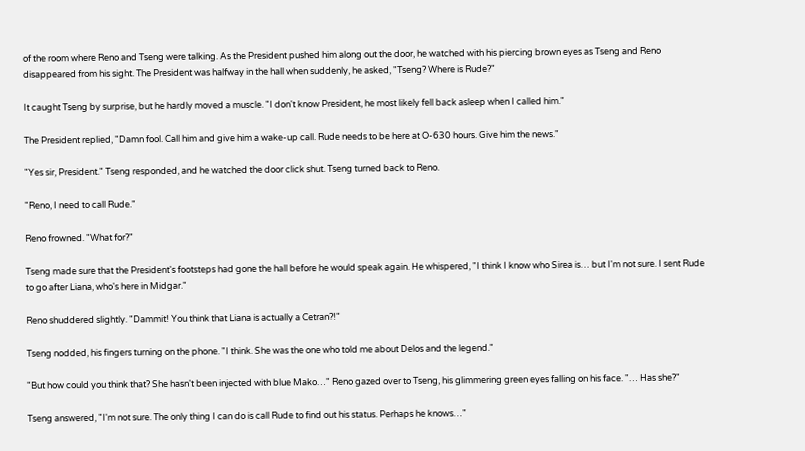of the room where Reno and Tseng were talking. As the President pushed him along out the door, he watched with his piercing brown eyes as Tseng and Reno disappeared from his sight. The President was halfway in the hall when suddenly, he asked, "Tseng? Where is Rude?"

It caught Tseng by surprise, but he hardly moved a muscle. "I don't know President, he most likely fell back asleep when I called him."

The President replied, "Damn fool. Call him and give him a wake-up call. Rude needs to be here at O-630 hours. Give him the news."

"Yes sir, President." Tseng responded, and he watched the door click shut. Tseng turned back to Reno.

"Reno, I need to call Rude."

Reno frowned. "What for?"

Tseng made sure that the President's footsteps had gone the hall before he would speak again. He whispered, "I think I know who Sirea is… but I'm not sure. I sent Rude to go after Liana, who's here in Midgar."

Reno shuddered slightly. "Dammit! You think that Liana is actually a Cetran?!"

Tseng nodded, his fingers turning on the phone. "I think. She was the one who told me about Delos and the legend."

"But how could you think that? She hasn't been injected with blue Mako…" Reno gazed over to Tseng, his glimmering green eyes falling on his face. "… Has she?"

Tseng answered, "I'm not sure. The only thing I can do is call Rude to find out his status. Perhaps he knows…"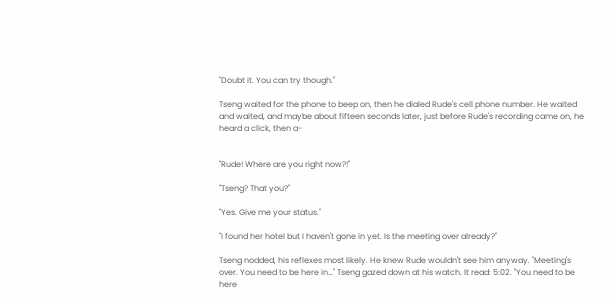"Doubt it. You can try though."

Tseng waited for the phone to beep on, then he dialed Rude's cell phone number. He waited and waited, and maybe about fifteen seconds later, just before Rude's recording came on, he heard a click, then a-


"Rude! Where are you right now?!"

"Tseng? That you?"

"Yes. Give me your status."

"I found her hotel but I haven't gone in yet. Is the meeting over already?"

Tseng nodded, his reflexes most likely. He knew Rude wouldn't see him anyway. "Meeting's over. You need to be here in…" Tseng gazed down at his watch. It read: 5:02. "You need to be here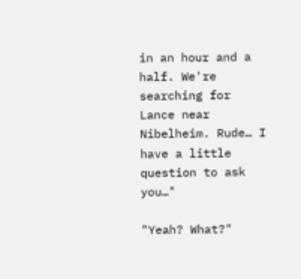in an hour and a half. We're searching for Lance near Nibelheim. Rude… I have a little question to ask you…"

"Yeah? What?"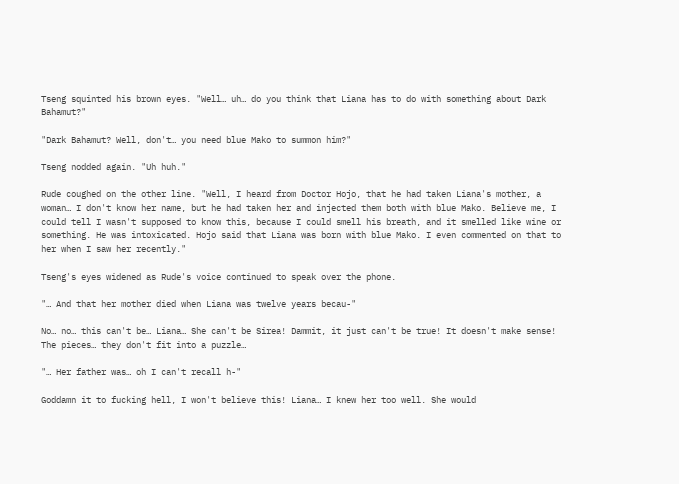Tseng squinted his brown eyes. "Well… uh… do you think that Liana has to do with something about Dark Bahamut?"

"Dark Bahamut? Well, don't… you need blue Mako to summon him?"

Tseng nodded again. "Uh huh."

Rude coughed on the other line. "Well, I heard from Doctor Hojo, that he had taken Liana's mother, a woman… I don't know her name, but he had taken her and injected them both with blue Mako. Believe me, I could tell I wasn't supposed to know this, because I could smell his breath, and it smelled like wine or something. He was intoxicated. Hojo said that Liana was born with blue Mako. I even commented on that to her when I saw her recently."

Tseng's eyes widened as Rude's voice continued to speak over the phone.

"… And that her mother died when Liana was twelve years becau-"

No… no… this can't be… Liana… She can't be Sirea! Dammit, it just can't be true! It doesn't make sense! The pieces… they don't fit into a puzzle…

"… Her father was… oh I can't recall h-"

Goddamn it to fucking hell, I won't believe this! Liana… I knew her too well. She would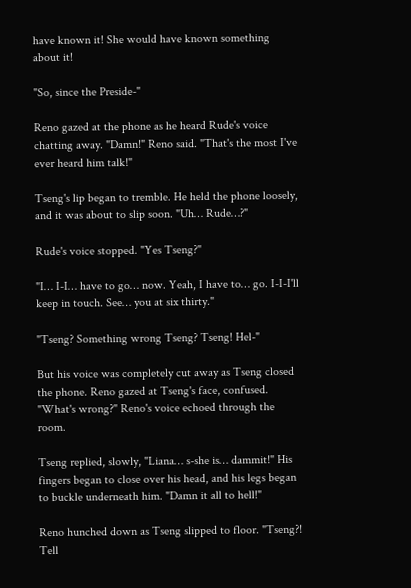have known it! She would have known something about it!

"So, since the Preside-"

Reno gazed at the phone as he heard Rude's voice chatting away. "Damn!" Reno said. "That's the most I've ever heard him talk!"

Tseng's lip began to tremble. He held the phone loosely, and it was about to slip soon. "Uh… Rude…?"

Rude's voice stopped. "Yes Tseng?"

"I… I-I… have to go… now. Yeah, I have to… go. I-I-I'll keep in touch. See… you at six thirty."

"Tseng? Something wrong Tseng? Tseng! Hel-"

But his voice was completely cut away as Tseng closed the phone. Reno gazed at Tseng's face, confused. "What's wrong?" Reno's voice echoed through the room.

Tseng replied, slowly, "Liana… s-she is… dammit!" His fingers began to close over his head, and his legs began to buckle underneath him. "Damn it all to hell!"

Reno hunched down as Tseng slipped to floor. "Tseng?! Tell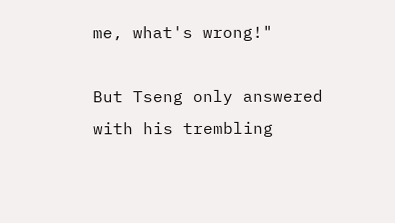me, what's wrong!"

But Tseng only answered with his trembling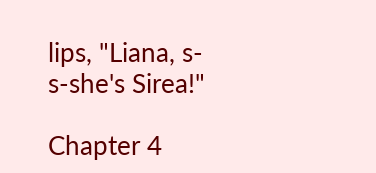lips, "Liana, s-s-she's Sirea!"

Chapter 4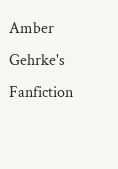Amber Gehrke's Fanfiction